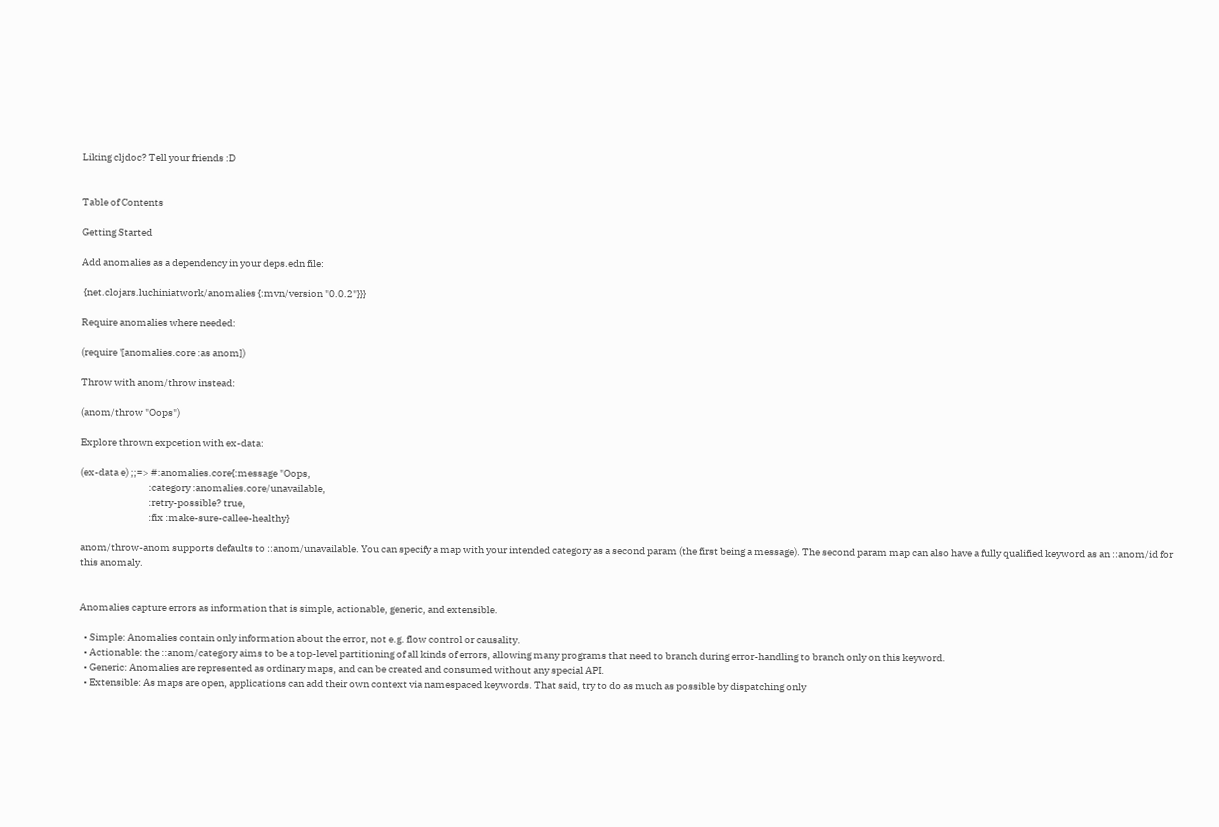Liking cljdoc? Tell your friends :D


Table of Contents

Getting Started

Add anomalies as a dependency in your deps.edn file:

 {net.clojars.luchiniatwork/anomalies {:mvn/version "0.0.2"}}}

Require anomalies where needed:

(require '[anomalies.core :as anom])

Throw with anom/throw instead:

(anom/throw "Oops")

Explore thrown expcetion with ex-data:

(ex-data e) ;;=> #:anomalies.core{:message "Oops,
                                  :category :anomalies.core/unavailable,
                                  :retry-possible? true,
                                  :fix :make-sure-callee-healthy}

anom/throw-anom supports defaults to ::anom/unavailable. You can specify a map with your intended category as a second param (the first being a message). The second param map can also have a fully qualified keyword as an ::anom/id for this anomaly.


Anomalies capture errors as information that is simple, actionable, generic, and extensible.

  • Simple: Anomalies contain only information about the error, not e.g. flow control or causality.
  • Actionable: the ::anom/category aims to be a top-level partitioning of all kinds of errors, allowing many programs that need to branch during error-handling to branch only on this keyword.
  • Generic: Anomalies are represented as ordinary maps, and can be created and consumed without any special API.
  • Extensible: As maps are open, applications can add their own context via namespaced keywords. That said, try to do as much as possible by dispatching only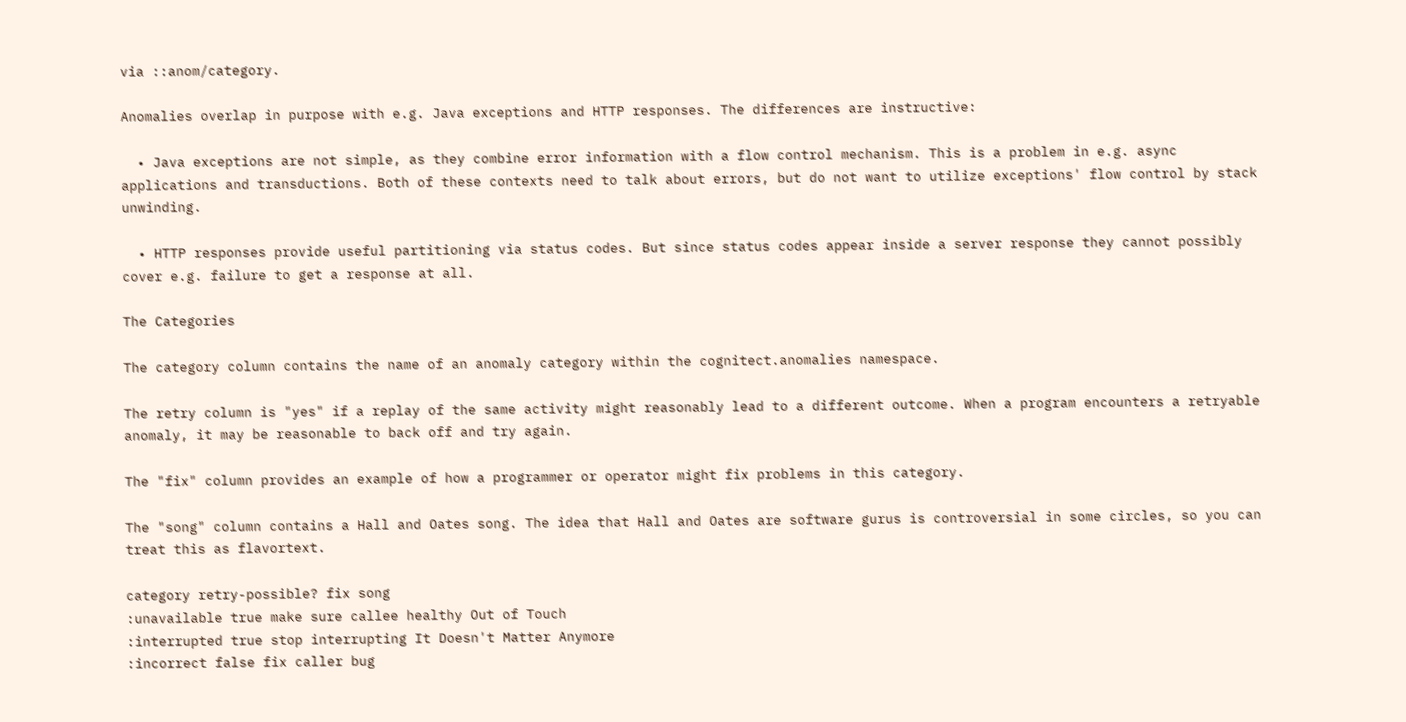via ::anom/category.

Anomalies overlap in purpose with e.g. Java exceptions and HTTP responses. The differences are instructive:

  • Java exceptions are not simple, as they combine error information with a flow control mechanism. This is a problem in e.g. async applications and transductions. Both of these contexts need to talk about errors, but do not want to utilize exceptions' flow control by stack unwinding.

  • HTTP responses provide useful partitioning via status codes. But since status codes appear inside a server response they cannot possibly cover e.g. failure to get a response at all.

The Categories

The category column contains the name of an anomaly category within the cognitect.anomalies namespace.

The retry column is "yes" if a replay of the same activity might reasonably lead to a different outcome. When a program encounters a retryable anomaly, it may be reasonable to back off and try again.

The "fix" column provides an example of how a programmer or operator might fix problems in this category.

The "song" column contains a Hall and Oates song. The idea that Hall and Oates are software gurus is controversial in some circles, so you can treat this as flavortext.

category retry-possible? fix song
:unavailable true make sure callee healthy Out of Touch
:interrupted true stop interrupting It Doesn't Matter Anymore
:incorrect false fix caller bug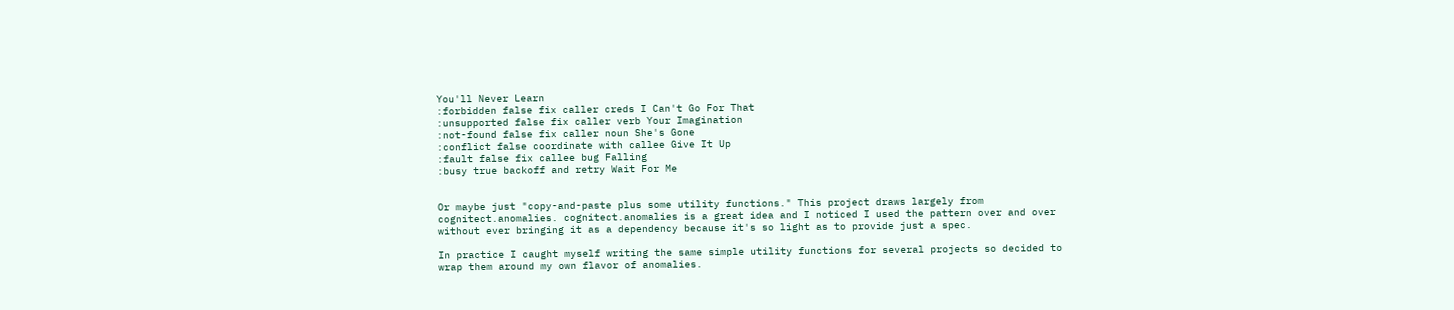You'll Never Learn
:forbidden false fix caller creds I Can't Go For That
:unsupported false fix caller verb Your Imagination
:not-found false fix caller noun She's Gone
:conflict false coordinate with callee Give It Up
:fault false fix callee bug Falling
:busy true backoff and retry Wait For Me


Or maybe just "copy-and-paste plus some utility functions." This project draws largely from cognitect.anomalies. cognitect.anomalies is a great idea and I noticed I used the pattern over and over without ever bringing it as a dependency because it's so light as to provide just a spec.

In practice I caught myself writing the same simple utility functions for several projects so decided to wrap them around my own flavor of anomalies.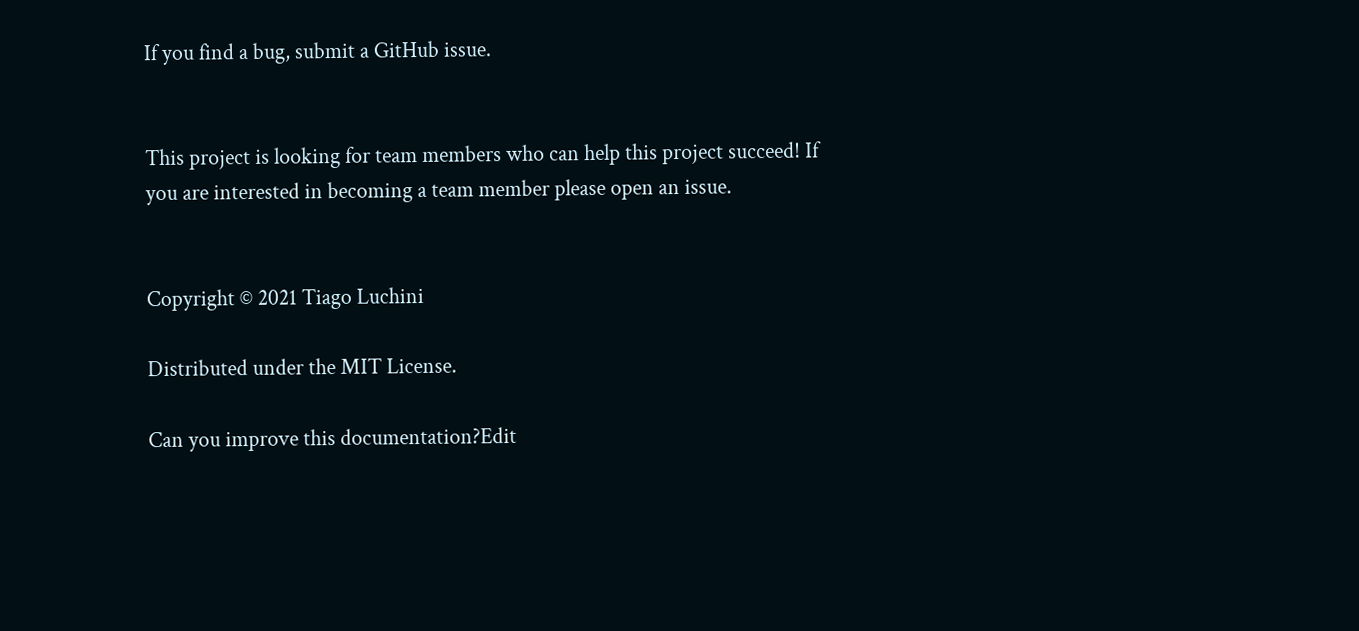If you find a bug, submit a GitHub issue.


This project is looking for team members who can help this project succeed! If you are interested in becoming a team member please open an issue.


Copyright © 2021 Tiago Luchini

Distributed under the MIT License.

Can you improve this documentation?Edit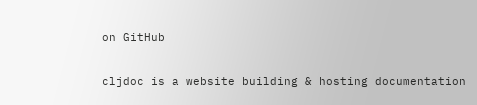on GitHub

cljdoc is a website building & hosting documentation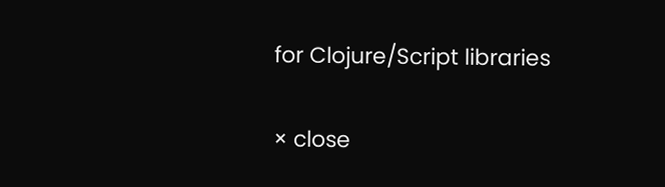for Clojure/Script libraries

× close